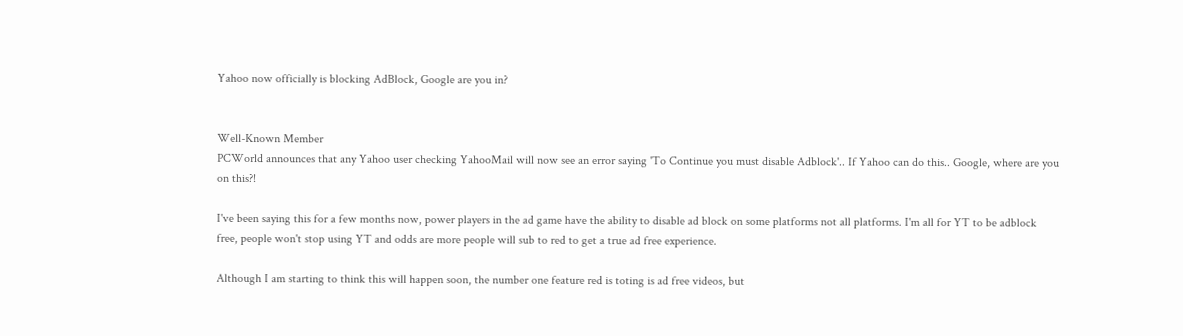Yahoo now officially is blocking AdBlock, Google are you in?


Well-Known Member
PCWorld announces that any Yahoo user checking YahooMail will now see an error saying 'To Continue you must disable Adblock'.. If Yahoo can do this.. Google, where are you on this?!

I've been saying this for a few months now, power players in the ad game have the ability to disable ad block on some platforms not all platforms. I'm all for YT to be adblock free, people won't stop using YT and odds are more people will sub to red to get a true ad free experience.

Although I am starting to think this will happen soon, the number one feature red is toting is ad free videos, but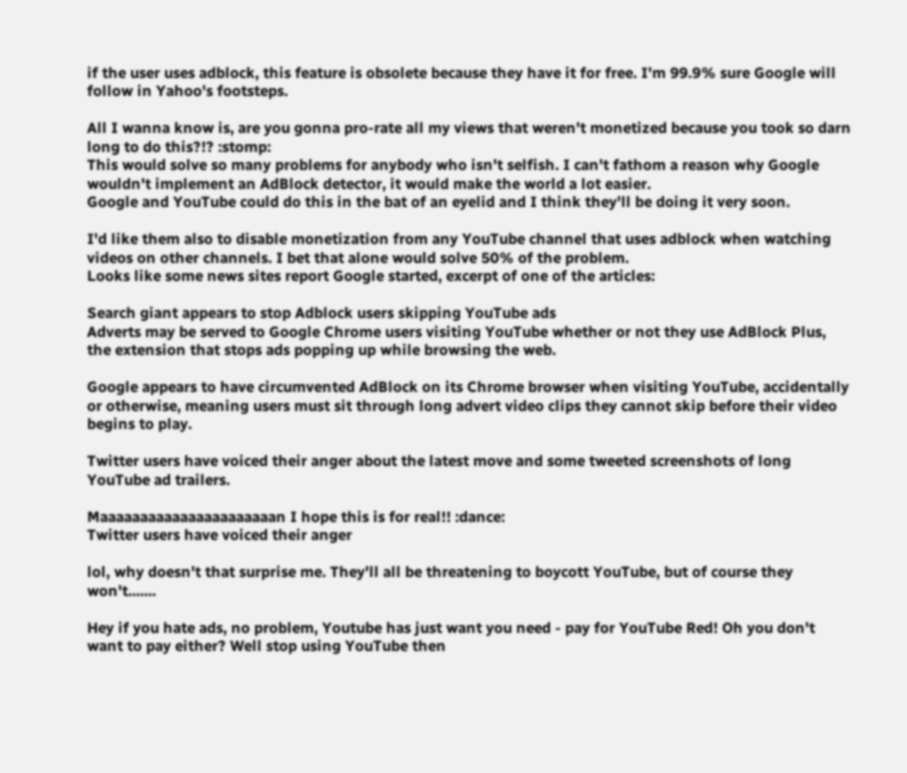if the user uses adblock, this feature is obsolete because they have it for free. I'm 99.9% sure Google will follow in Yahoo's footsteps.

All I wanna know is, are you gonna pro-rate all my views that weren't monetized because you took so darn long to do this?!? :stomp:
This would solve so many problems for anybody who isn't selfish. I can't fathom a reason why Google wouldn't implement an AdBlock detector, it would make the world a lot easier.
Google and YouTube could do this in the bat of an eyelid and I think they'll be doing it very soon.

I'd like them also to disable monetization from any YouTube channel that uses adblock when watching videos on other channels. I bet that alone would solve 50% of the problem.
Looks like some news sites report Google started, excerpt of one of the articles:

Search giant appears to stop Adblock users skipping YouTube ads
Adverts may be served to Google Chrome users visiting YouTube whether or not they use AdBlock Plus, the extension that stops ads popping up while browsing the web.

Google appears to have circumvented AdBlock on its Chrome browser when visiting YouTube, accidentally or otherwise, meaning users must sit through long advert video clips they cannot skip before their video begins to play.

Twitter users have voiced their anger about the latest move and some tweeted screenshots of long YouTube ad trailers.

Maaaaaaaaaaaaaaaaaaaaaan I hope this is for real!! :dance:
Twitter users have voiced their anger

lol, why doesn't that surprise me. They'll all be threatening to boycott YouTube, but of course they won't.......

Hey if you hate ads, no problem, Youtube has just want you need - pay for YouTube Red! Oh you don't want to pay either? Well stop using YouTube then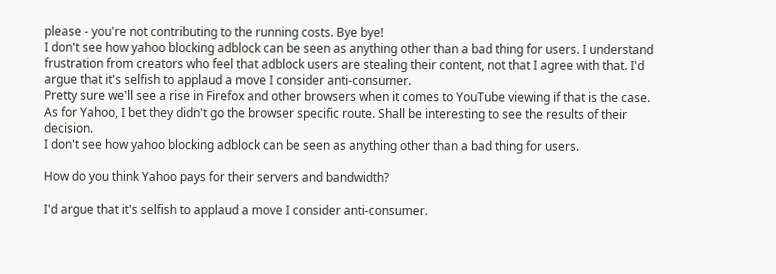please - you're not contributing to the running costs. Bye bye!
I don't see how yahoo blocking adblock can be seen as anything other than a bad thing for users. I understand frustration from creators who feel that adblock users are stealing their content, not that I agree with that. I'd argue that it's selfish to applaud a move I consider anti-consumer.
Pretty sure we'll see a rise in Firefox and other browsers when it comes to YouTube viewing if that is the case. As for Yahoo, I bet they didn't go the browser specific route. Shall be interesting to see the results of their decision.
I don't see how yahoo blocking adblock can be seen as anything other than a bad thing for users.

How do you think Yahoo pays for their servers and bandwidth?

I'd argue that it's selfish to applaud a move I consider anti-consumer.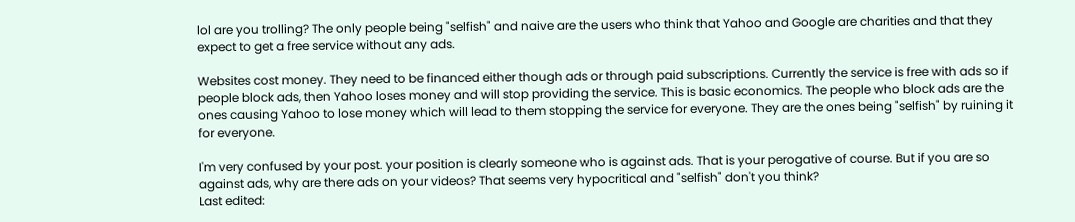lol are you trolling? The only people being "selfish" and naive are the users who think that Yahoo and Google are charities and that they expect to get a free service without any ads.

Websites cost money. They need to be financed either though ads or through paid subscriptions. Currently the service is free with ads so if people block ads, then Yahoo loses money and will stop providing the service. This is basic economics. The people who block ads are the ones causing Yahoo to lose money which will lead to them stopping the service for everyone. They are the ones being "selfish" by ruining it for everyone.

I'm very confused by your post. your position is clearly someone who is against ads. That is your perogative of course. But if you are so against ads, why are there ads on your videos? That seems very hypocritical and "selfish" don't you think?
Last edited: